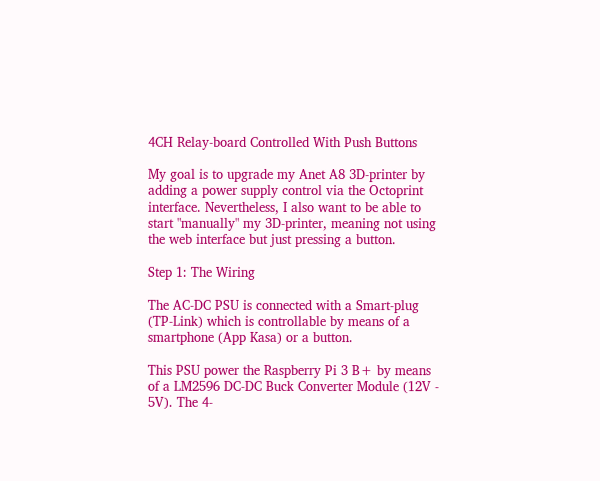4CH Relay-board Controlled With Push Buttons

My goal is to upgrade my Anet A8 3D-printer by adding a power supply control via the Octoprint interface. Nevertheless, I also want to be able to start "manually" my 3D-printer, meaning not using the web interface but just pressing a button.

Step 1: The Wiring

The AC-DC PSU is connected with a Smart-plug (TP-Link) which is controllable by means of a smartphone (App Kasa) or a button.

This PSU power the Raspberry Pi 3 B+ by means of a LM2596 DC-DC Buck Converter Module (12V - 5V). The 4-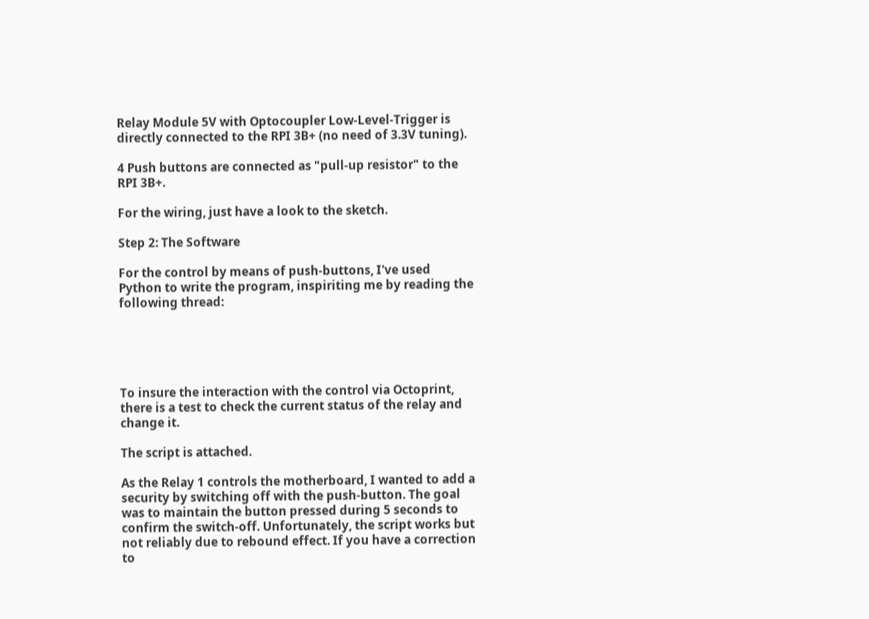Relay Module 5V with Optocoupler Low-Level-Trigger is directly connected to the RPI 3B+ (no need of 3.3V tuning).

4 Push buttons are connected as "pull-up resistor" to the RPI 3B+.

For the wiring, just have a look to the sketch.

Step 2: The Software

For the control by means of push-buttons, I've used Python to write the program, inspiriting me by reading the following thread:





To insure the interaction with the control via Octoprint, there is a test to check the current status of the relay and change it.

The script is attached.

As the Relay 1 controls the motherboard, I wanted to add a security by switching off with the push-button. The goal was to maintain the button pressed during 5 seconds to confirm the switch-off. Unfortunately, the script works but not reliably due to rebound effect. If you have a correction to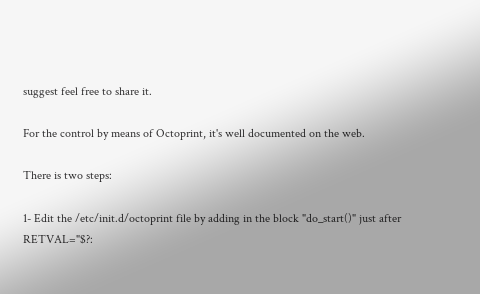suggest feel free to share it.

For the control by means of Octoprint, it's well documented on the web.

There is two steps:

1- Edit the /etc/init.d/octoprint file by adding in the block "do_start()" just after RETVAL="$?: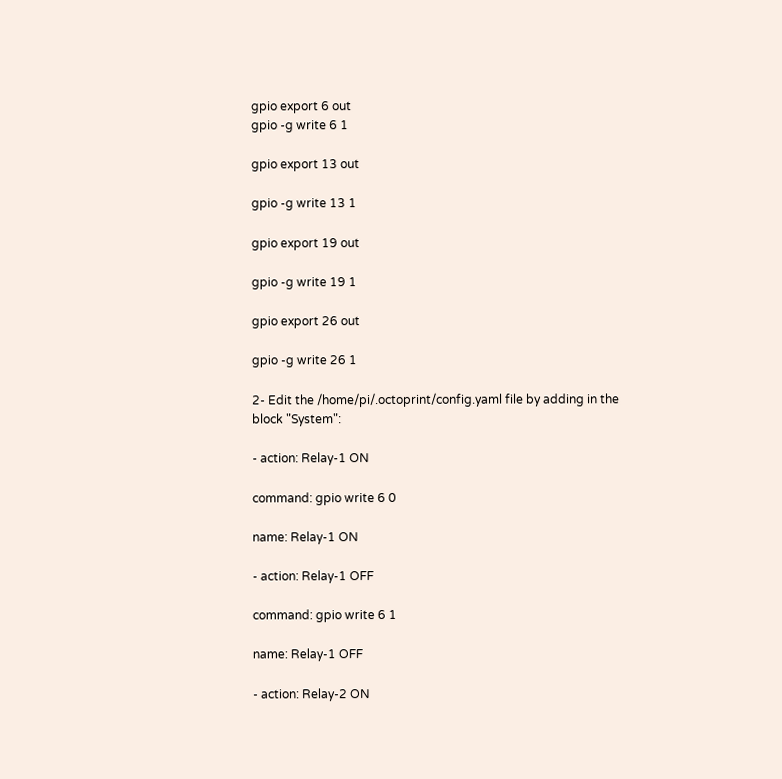gpio export 6 out
gpio -g write 6 1

gpio export 13 out

gpio -g write 13 1

gpio export 19 out

gpio -g write 19 1

gpio export 26 out

gpio -g write 26 1

2- Edit the /home/pi/.octoprint/config.yaml file by adding in the block "System":

- action: Relay-1 ON

command: gpio write 6 0

name: Relay-1 ON

- action: Relay-1 OFF

command: gpio write 6 1

name: Relay-1 OFF

- action: Relay-2 ON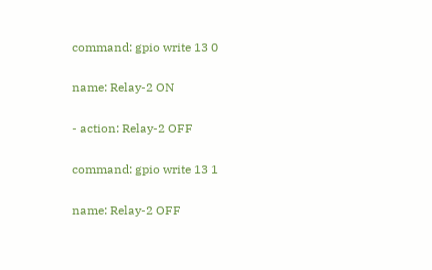command: gpio write 13 0

name: Relay-2 ON

- action: Relay-2 OFF

command: gpio write 13 1

name: Relay-2 OFF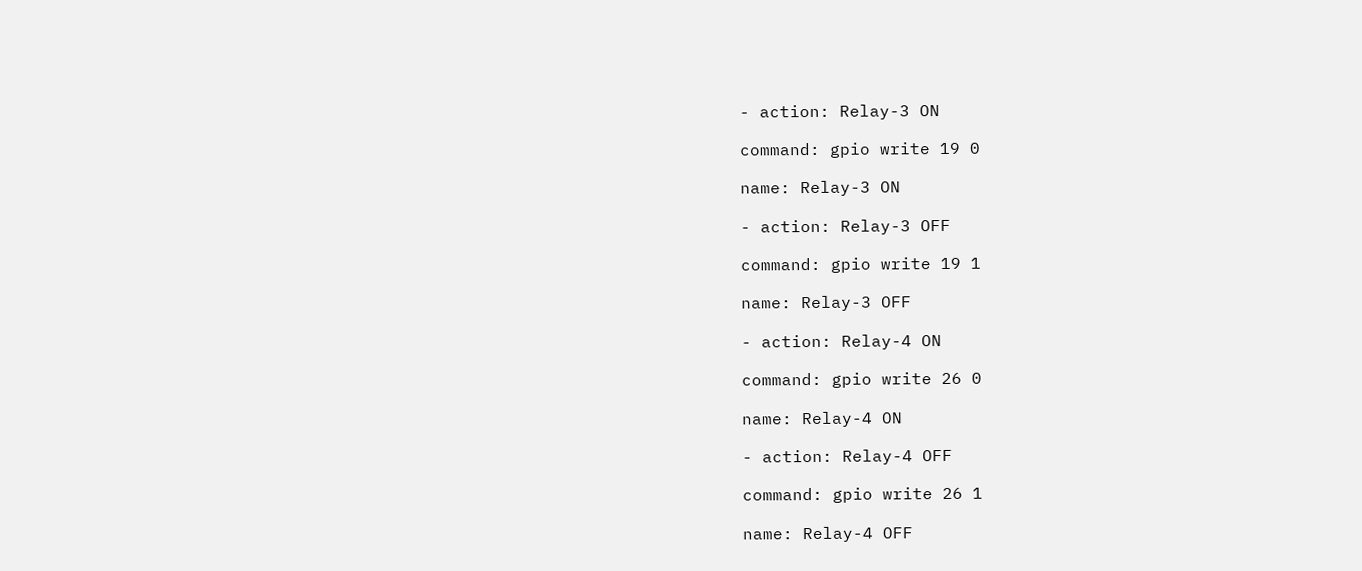- action: Relay-3 ON

command: gpio write 19 0

name: Relay-3 ON

- action: Relay-3 OFF

command: gpio write 19 1

name: Relay-3 OFF

- action: Relay-4 ON

command: gpio write 26 0

name: Relay-4 ON

- action: Relay-4 OFF

command: gpio write 26 1

name: Relay-4 OFF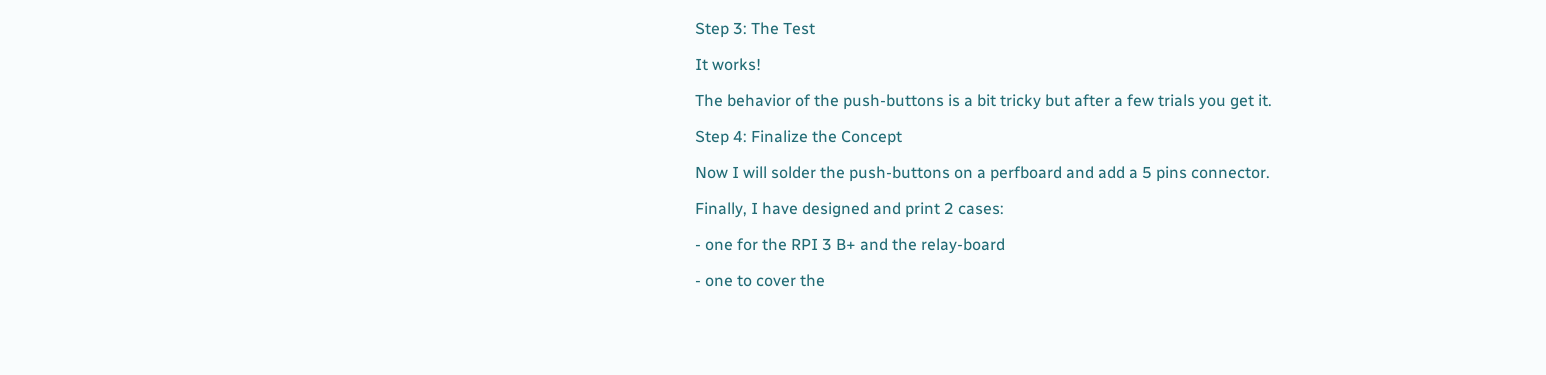Step 3: The Test

It works!

The behavior of the push-buttons is a bit tricky but after a few trials you get it.

Step 4: Finalize the Concept

Now I will solder the push-buttons on a perfboard and add a 5 pins connector.

Finally, I have designed and print 2 cases:

- one for the RPI 3 B+ and the relay-board

- one to cover the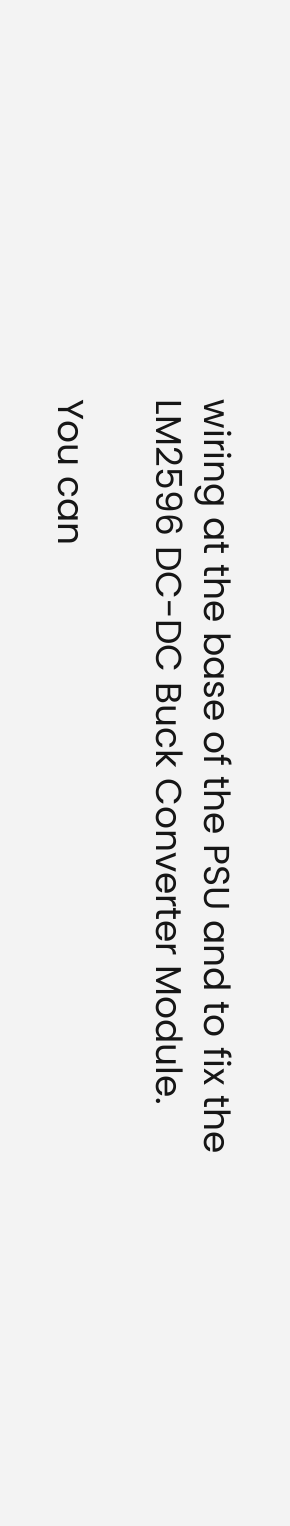wiring at the base of the PSU and to fix the LM2596 DC-DC Buck Converter Module.

You can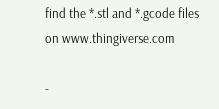find the *.stl and *.gcode files on www.thingiverse.com

-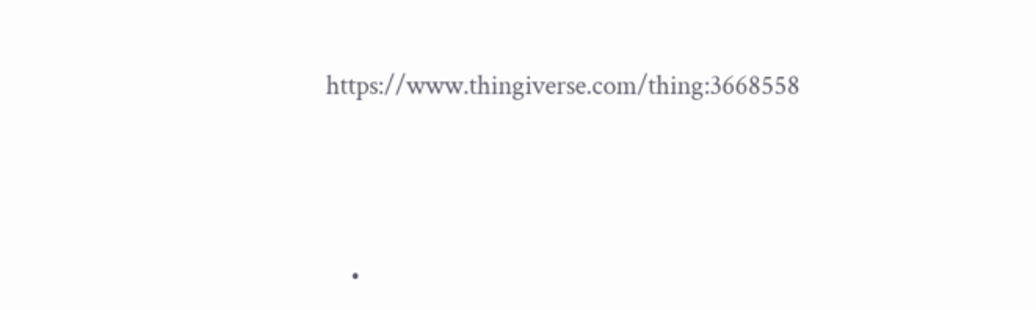https://www.thingiverse.com/thing:3668558




    •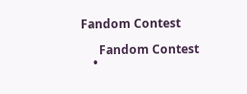Fandom Contest

      Fandom Contest
    •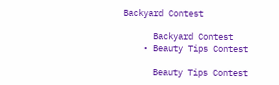Backyard Contest

      Backyard Contest
    • Beauty Tips Contest

      Beauty Tips Contest